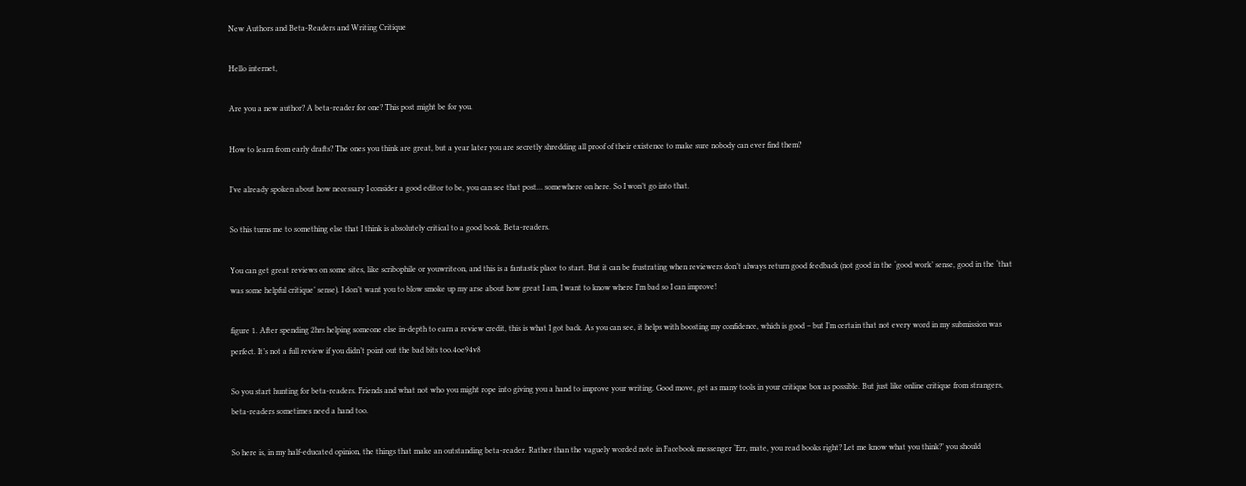New Authors and Beta-Readers and Writing Critique

Hello internet,

Are you a new author? A beta-reader for one? This post might be for you.

How to learn from early drafts? The ones you think are great, but a year later you are secretly shredding all proof of their existence to make sure nobody can ever find them?

I’ve already spoken about how necessary I consider a good editor to be, you can see that post… somewhere on here. So I won’t go into that.

So this turns me to something else that I think is absolutely critical to a good book. Beta-readers.

You can get great reviews on some sites, like scribophile or youwriteon, and this is a fantastic place to start. But it can be frustrating when reviewers don’t always return good feedback (not good in the ‘good work’ sense, good in the ‘that was some helpful critique’ sense). I don’t want you to blow smoke up my arse about how great I am, I want to know where I’m bad so I can improve!

figure 1. After spending 2hrs helping someone else in-depth to earn a review credit, this is what I got back. As you can see, it helps with boosting my confidence, which is good – but I’m certain that not every word in my submission was perfect. It’s not a full review if you didn’t point out the bad bits too.4oe94v8

So you start hunting for beta-readers. Friends and what not who you might rope into giving you a hand to improve your writing. Good move, get as many tools in your critique box as possible. But just like online critique from strangers, beta-readers sometimes need a hand too.

So here is, in my half-educated opinion, the things that make an outstanding beta-reader. Rather than the vaguely worded note in Facebook messenger ‘Err, mate, you read books right? Let me know what you think?’ you should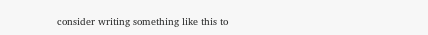consider writing something like this to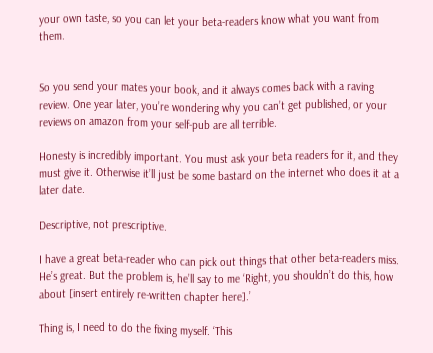your own taste, so you can let your beta-readers know what you want from them.


So you send your mates your book, and it always comes back with a raving review. One year later, you’re wondering why you can’t get published, or your reviews on amazon from your self-pub are all terrible.

Honesty is incredibly important. You must ask your beta readers for it, and they must give it. Otherwise it’ll just be some bastard on the internet who does it at a later date.

Descriptive, not prescriptive.

I have a great beta-reader who can pick out things that other beta-readers miss. He’s great. But the problem is, he’ll say to me ‘Right, you shouldn’t do this, how about [insert entirely re-written chapter here].’

Thing is, I need to do the fixing myself. ‘This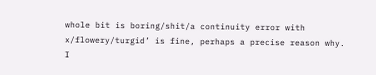whole bit is boring/shit/a continuity error with x/flowery/turgid’ is fine, perhaps a precise reason why. I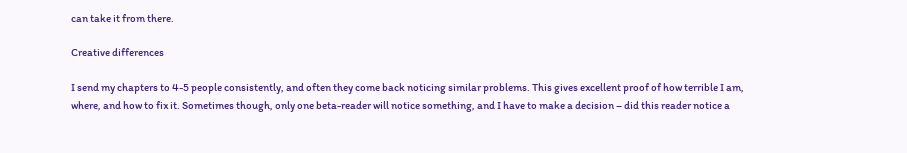can take it from there.

Creative differences

I send my chapters to 4-5 people consistently, and often they come back noticing similar problems. This gives excellent proof of how terrible I am, where, and how to fix it. Sometimes though, only one beta-reader will notice something, and I have to make a decision – did this reader notice a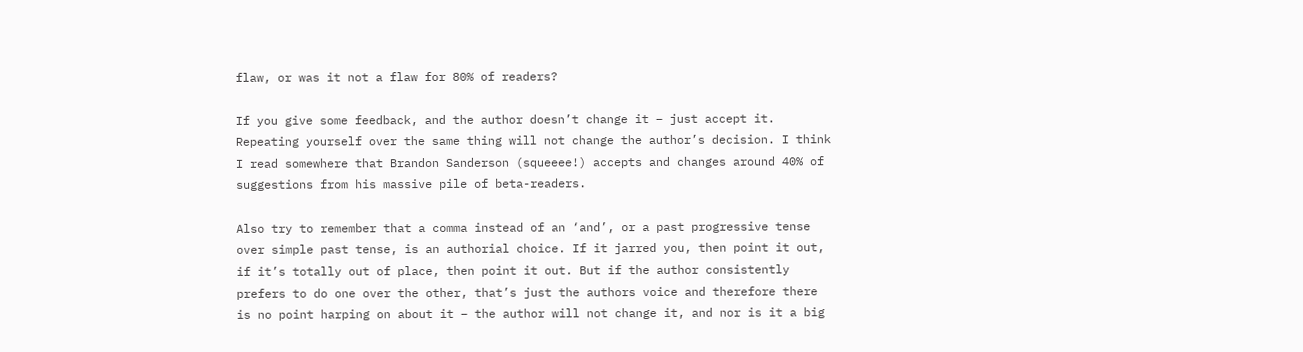flaw, or was it not a flaw for 80% of readers?

If you give some feedback, and the author doesn’t change it – just accept it. Repeating yourself over the same thing will not change the author’s decision. I think I read somewhere that Brandon Sanderson (squeeee!) accepts and changes around 40% of suggestions from his massive pile of beta-readers.

Also try to remember that a comma instead of an ‘and’, or a past progressive tense over simple past tense, is an authorial choice. If it jarred you, then point it out, if it’s totally out of place, then point it out. But if the author consistently prefers to do one over the other, that’s just the authors voice and therefore there is no point harping on about it – the author will not change it, and nor is it a big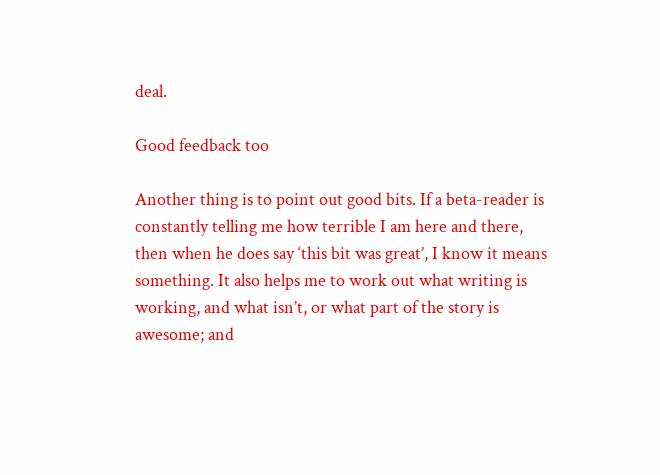deal.

Good feedback too

Another thing is to point out good bits. If a beta-reader is constantly telling me how terrible I am here and there, then when he does say ‘this bit was great’, I know it means something. It also helps me to work out what writing is working, and what isn’t, or what part of the story is awesome; and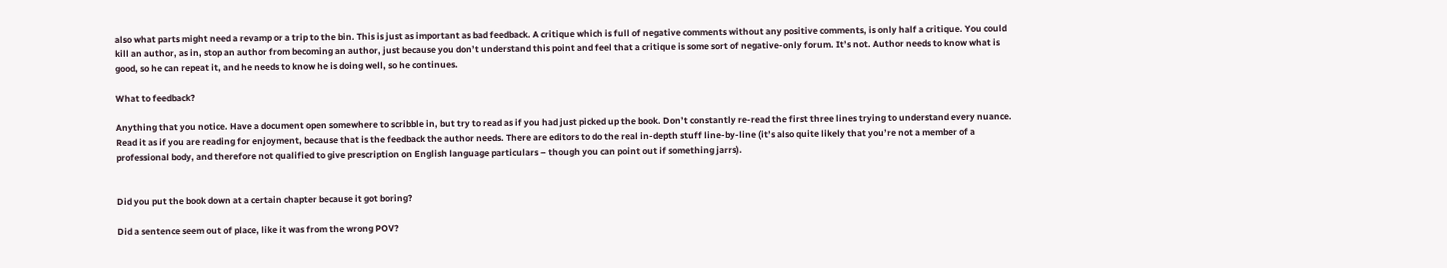also what parts might need a revamp or a trip to the bin. This is just as important as bad feedback. A critique which is full of negative comments without any positive comments, is only half a critique. You could kill an author, as in, stop an author from becoming an author, just because you don’t understand this point and feel that a critique is some sort of negative-only forum. It’s not. Author needs to know what is good, so he can repeat it, and he needs to know he is doing well, so he continues.

What to feedback?

Anything that you notice. Have a document open somewhere to scribble in, but try to read as if you had just picked up the book. Don’t constantly re-read the first three lines trying to understand every nuance. Read it as if you are reading for enjoyment, because that is the feedback the author needs. There are editors to do the real in-depth stuff line-by-line (it’s also quite likely that you’re not a member of a professional body, and therefore not qualified to give prescription on English language particulars – though you can point out if something jarrs).


Did you put the book down at a certain chapter because it got boring?

Did a sentence seem out of place, like it was from the wrong POV?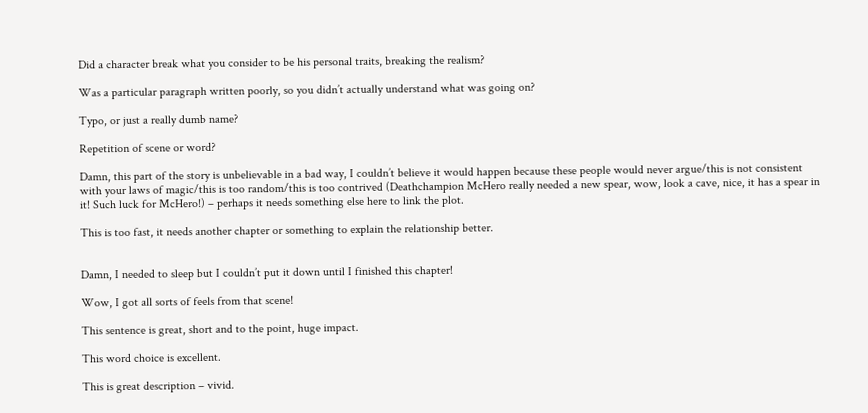Did a character break what you consider to be his personal traits, breaking the realism?

Was a particular paragraph written poorly, so you didn’t actually understand what was going on?

Typo, or just a really dumb name?

Repetition of scene or word?

Damn, this part of the story is unbelievable in a bad way, I couldn’t believe it would happen because these people would never argue/this is not consistent with your laws of magic/this is too random/this is too contrived (Deathchampion McHero really needed a new spear, wow, look a cave, nice, it has a spear in it! Such luck for McHero!) – perhaps it needs something else here to link the plot.

This is too fast, it needs another chapter or something to explain the relationship better.


Damn, I needed to sleep but I couldn’t put it down until I finished this chapter!

Wow, I got all sorts of feels from that scene!

This sentence is great, short and to the point, huge impact.

This word choice is excellent.

This is great description – vivid.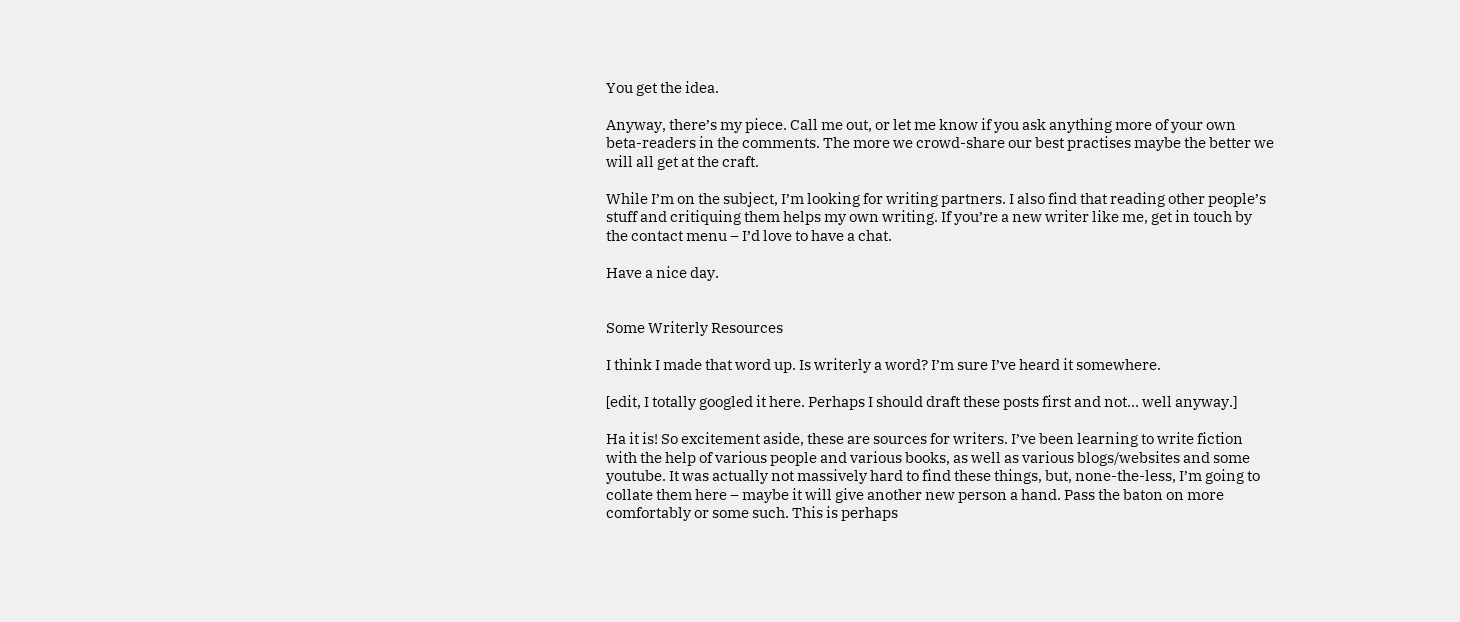You get the idea.

Anyway, there’s my piece. Call me out, or let me know if you ask anything more of your own beta-readers in the comments. The more we crowd-share our best practises maybe the better we will all get at the craft.

While I’m on the subject, I’m looking for writing partners. I also find that reading other people’s stuff and critiquing them helps my own writing. If you’re a new writer like me, get in touch by the contact menu – I’d love to have a chat.

Have a nice day.


Some Writerly Resources

I think I made that word up. Is writerly a word? I’m sure I’ve heard it somewhere.

[edit, I totally googled it here. Perhaps I should draft these posts first and not… well anyway.]

Ha it is! So excitement aside, these are sources for writers. I’ve been learning to write fiction with the help of various people and various books, as well as various blogs/websites and some youtube. It was actually not massively hard to find these things, but, none-the-less, I’m going to collate them here – maybe it will give another new person a hand. Pass the baton on more comfortably or some such. This is perhaps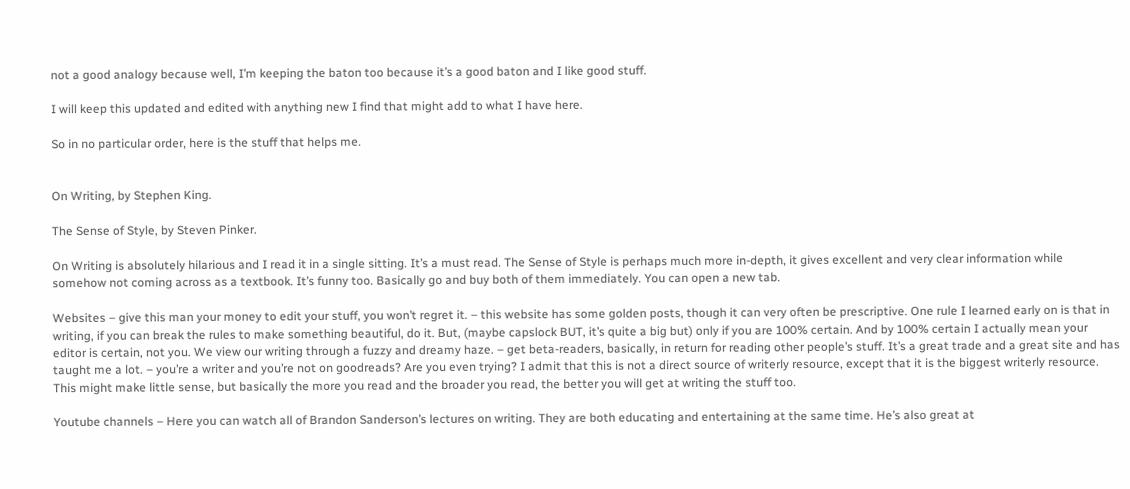not a good analogy because well, I’m keeping the baton too because it’s a good baton and I like good stuff.

I will keep this updated and edited with anything new I find that might add to what I have here.

So in no particular order, here is the stuff that helps me.


On Writing, by Stephen King.

The Sense of Style, by Steven Pinker.

On Writing is absolutely hilarious and I read it in a single sitting. It’s a must read. The Sense of Style is perhaps much more in-depth, it gives excellent and very clear information while somehow not coming across as a textbook. It’s funny too. Basically go and buy both of them immediately. You can open a new tab.

Websites – give this man your money to edit your stuff, you won’t regret it. – this website has some golden posts, though it can very often be prescriptive. One rule I learned early on is that in writing, if you can break the rules to make something beautiful, do it. But, (maybe capslock BUT, it’s quite a big but) only if you are 100% certain. And by 100% certain I actually mean your editor is certain, not you. We view our writing through a fuzzy and dreamy haze. – get beta-readers, basically, in return for reading other people’s stuff. It’s a great trade and a great site and has taught me a lot. – you’re a writer and you’re not on goodreads? Are you even trying? I admit that this is not a direct source of writerly resource, except that it is the biggest writerly resource. This might make little sense, but basically the more you read and the broader you read, the better you will get at writing the stuff too.

Youtube channels – Here you can watch all of Brandon Sanderson’s lectures on writing. They are both educating and entertaining at the same time. He’s also great at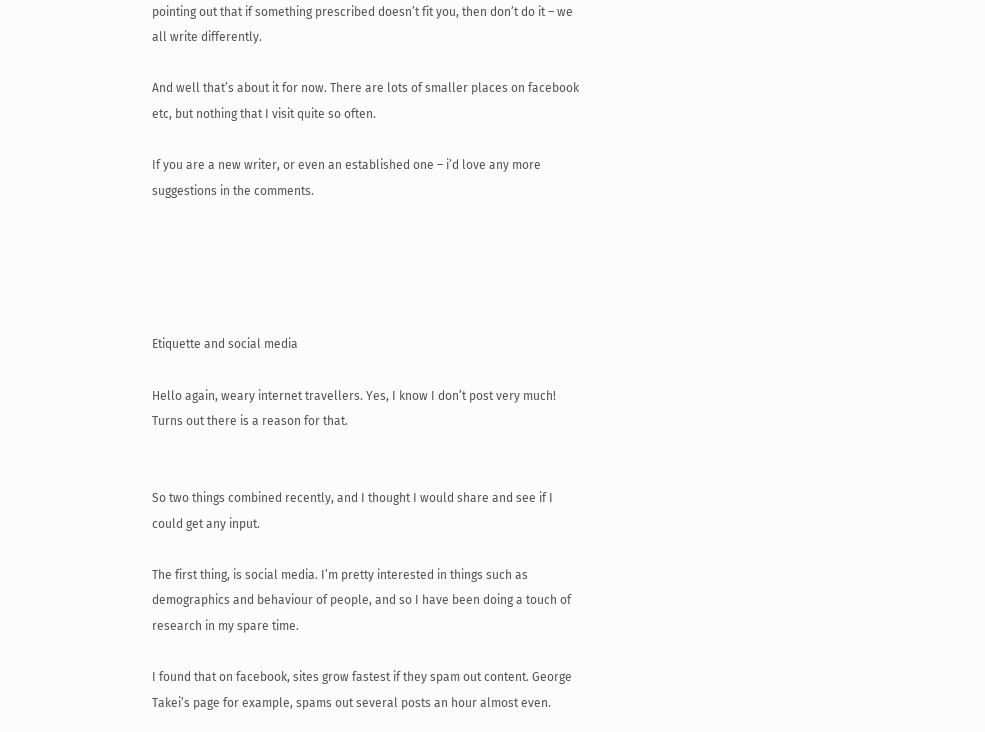pointing out that if something prescribed doesn’t fit you, then don’t do it – we all write differently.

And well that’s about it for now. There are lots of smaller places on facebook etc, but nothing that I visit quite so often.

If you are a new writer, or even an established one – i’d love any more suggestions in the comments.





Etiquette and social media

Hello again, weary internet travellers. Yes, I know I don’t post very much! Turns out there is a reason for that.


So two things combined recently, and I thought I would share and see if I could get any input.

The first thing, is social media. I’m pretty interested in things such as demographics and behaviour of people, and so I have been doing a touch of research in my spare time.

I found that on facebook, sites grow fastest if they spam out content. George Takei’s page for example, spams out several posts an hour almost even.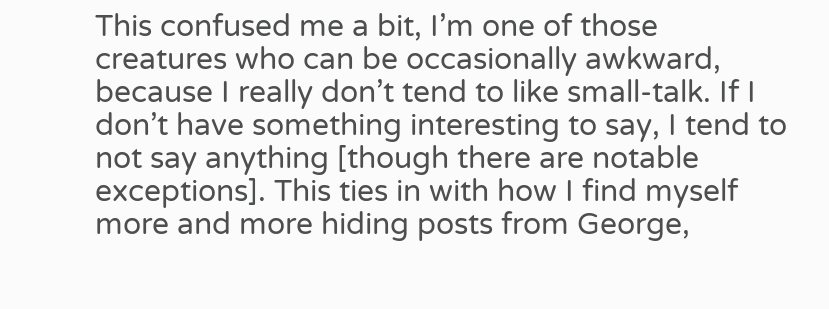This confused me a bit, I’m one of those creatures who can be occasionally awkward, because I really don’t tend to like small-talk. If I don’t have something interesting to say, I tend to not say anything [though there are notable exceptions]. This ties in with how I find myself more and more hiding posts from George,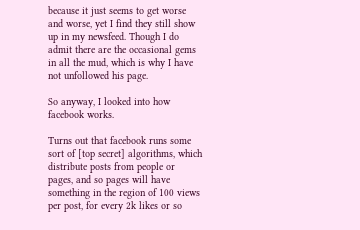because it just seems to get worse and worse, yet I find they still show up in my newsfeed. Though I do admit there are the occasional gems in all the mud, which is why I have not unfollowed his page.

So anyway, I looked into how facebook works.

Turns out that facebook runs some sort of [top secret] algorithms, which distribute posts from people or pages, and so pages will have something in the region of 100 views per post, for every 2k likes or so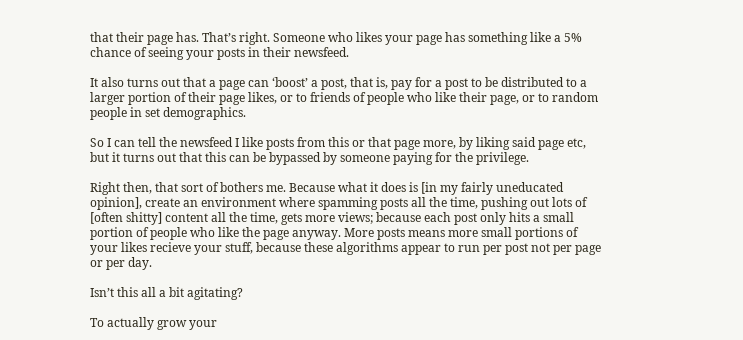that their page has. That’s right. Someone who likes your page has something like a 5% chance of seeing your posts in their newsfeed.

It also turns out that a page can ‘boost’ a post, that is, pay for a post to be distributed to a larger portion of their page likes, or to friends of people who like their page, or to random people in set demographics.

So I can tell the newsfeed I like posts from this or that page more, by liking said page etc, but it turns out that this can be bypassed by someone paying for the privilege.

Right then, that sort of bothers me. Because what it does is [in my fairly uneducated opinion], create an environment where spamming posts all the time, pushing out lots of [often shitty] content all the time, gets more views; because each post only hits a small portion of people who like the page anyway. More posts means more small portions of your likes recieve your stuff, because these algorithms appear to run per post not per page or per day.

Isn’t this all a bit agitating?

To actually grow your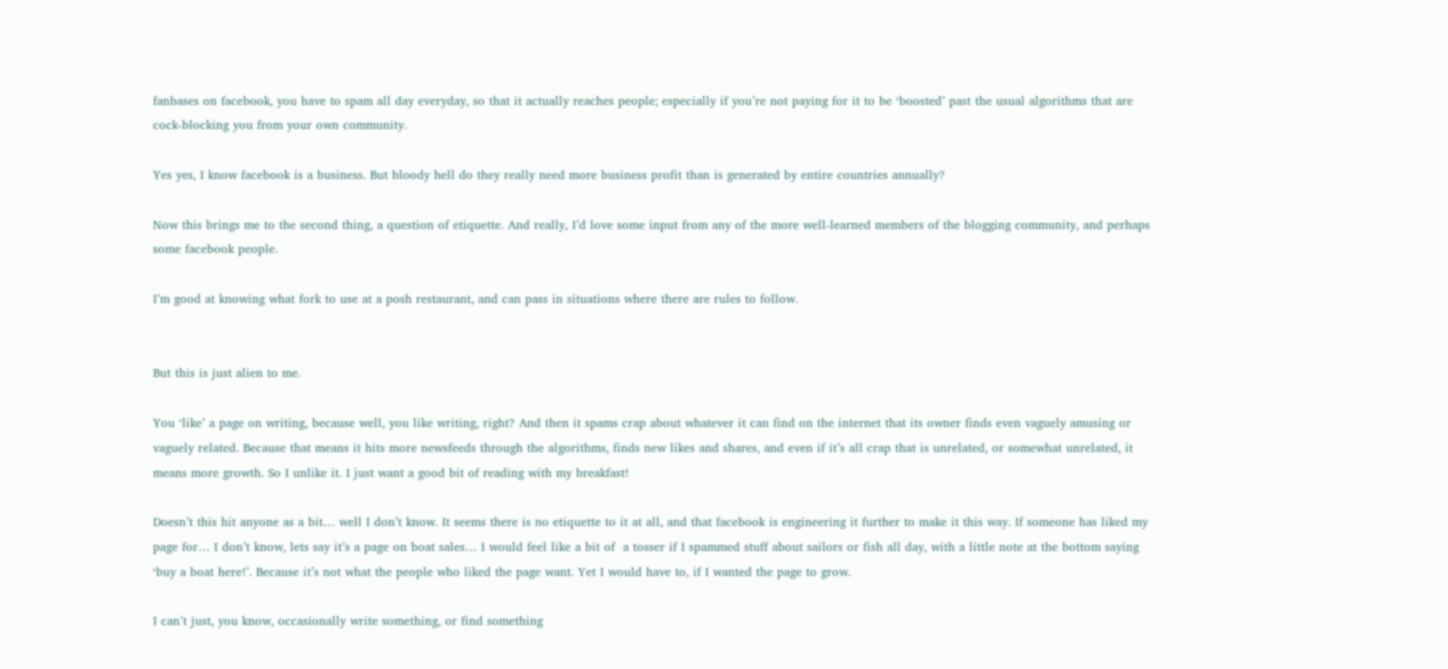fanbases on facebook, you have to spam all day everyday, so that it actually reaches people; especially if you’re not paying for it to be ‘boosted’ past the usual algorithms that are cock-blocking you from your own community.

Yes yes, I know facebook is a business. But bloody hell do they really need more business profit than is generated by entire countries annually?

Now this brings me to the second thing, a question of etiquette. And really, I’d love some input from any of the more well-learned members of the blogging community, and perhaps some facebook people.

I’m good at knowing what fork to use at a posh restaurant, and can pass in situations where there are rules to follow.


But this is just alien to me.

You ‘like’ a page on writing, because well, you like writing, right? And then it spams crap about whatever it can find on the internet that its owner finds even vaguely amusing or vaguely related. Because that means it hits more newsfeeds through the algorithms, finds new likes and shares, and even if it’s all crap that is unrelated, or somewhat unrelated, it means more growth. So I unlike it. I just want a good bit of reading with my breakfast!

Doesn’t this hit anyone as a bit… well I don’t know. It seems there is no etiquette to it at all, and that facebook is engineering it further to make it this way. If someone has liked my page for… I don’t know, lets say it’s a page on boat sales… I would feel like a bit of  a tosser if I spammed stuff about sailors or fish all day, with a little note at the bottom saying ‘buy a boat here!’. Because it’s not what the people who liked the page want. Yet I would have to, if I wanted the page to grow.

I can’t just, you know, occasionally write something, or find something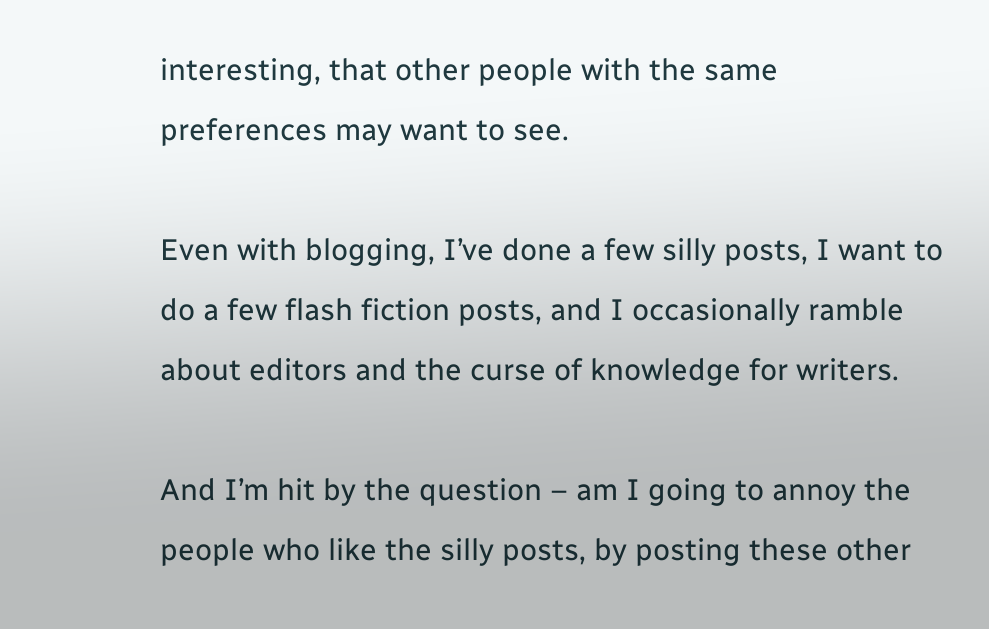interesting, that other people with the same preferences may want to see.

Even with blogging, I’ve done a few silly posts, I want to do a few flash fiction posts, and I occasionally ramble about editors and the curse of knowledge for writers.

And I’m hit by the question – am I going to annoy the people who like the silly posts, by posting these other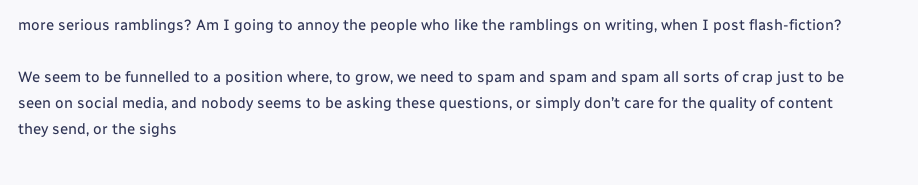more serious ramblings? Am I going to annoy the people who like the ramblings on writing, when I post flash-fiction?

We seem to be funnelled to a position where, to grow, we need to spam and spam and spam all sorts of crap just to be seen on social media, and nobody seems to be asking these questions, or simply don’t care for the quality of content they send, or the sighs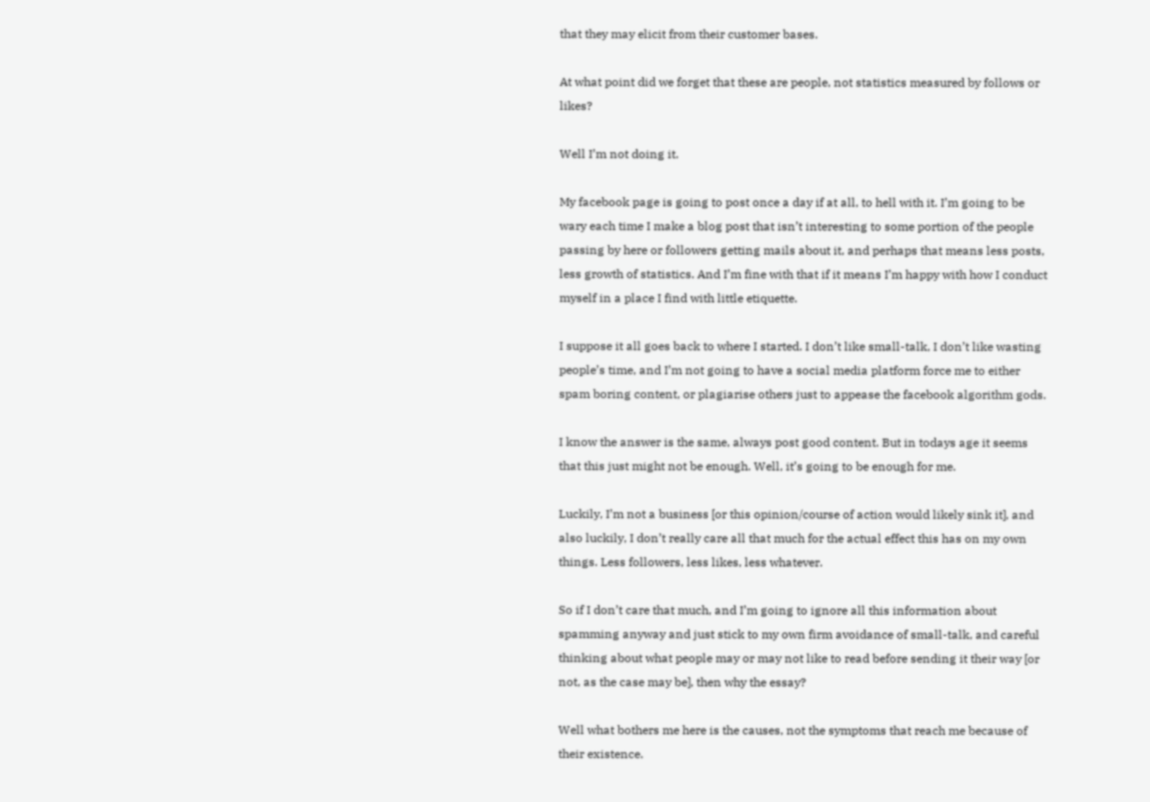that they may elicit from their customer bases.

At what point did we forget that these are people, not statistics measured by follows or likes?

Well I’m not doing it.

My facebook page is going to post once a day if at all, to hell with it. I’m going to be wary each time I make a blog post that isn’t interesting to some portion of the people passing by here or followers getting mails about it, and perhaps that means less posts, less growth of statistics. And I’m fine with that if it means I’m happy with how I conduct myself in a place I find with little etiquette.

I suppose it all goes back to where I started. I don’t like small-talk, I don’t like wasting people’s time, and I’m not going to have a social media platform force me to either spam boring content, or plagiarise others just to appease the facebook algorithm gods.

I know the answer is the same, always post good content. But in todays age it seems that this just might not be enough. Well, it’s going to be enough for me.

Luckily, I’m not a business [or this opinion/course of action would likely sink it], and also luckily, I don’t really care all that much for the actual effect this has on my own things. Less followers, less likes, less whatever.

So if I don’t care that much, and I’m going to ignore all this information about spamming anyway and just stick to my own firm avoidance of small-talk, and careful thinking about what people may or may not like to read before sending it their way [or not, as the case may be], then why the essay?

Well what bothers me here is the causes, not the symptoms that reach me because of their existence.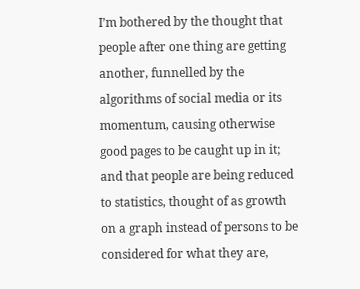I’m bothered by the thought that people after one thing are getting another, funnelled by the algorithms of social media or its momentum, causing otherwise good pages to be caught up in it; and that people are being reduced to statistics, thought of as growth on a graph instead of persons to be considered for what they are,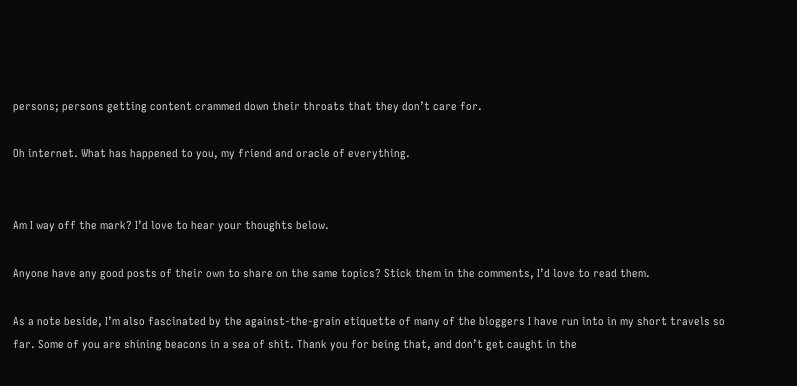persons; persons getting content crammed down their throats that they don’t care for.

Oh internet. What has happened to you, my friend and oracle of everything.


Am I way off the mark? I’d love to hear your thoughts below.

Anyone have any good posts of their own to share on the same topics? Stick them in the comments, I’d love to read them.

As a note beside, I’m also fascinated by the against-the-grain etiquette of many of the bloggers I have run into in my short travels so far. Some of you are shining beacons in a sea of shit. Thank you for being that, and don’t get caught in the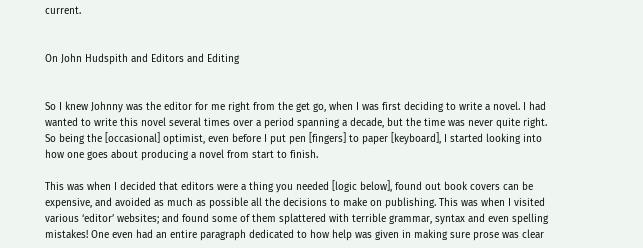current.


On John Hudspith and Editors and Editing


So I knew Johnny was the editor for me right from the get go, when I was first deciding to write a novel. I had wanted to write this novel several times over a period spanning a decade, but the time was never quite right. So being the [occasional] optimist, even before I put pen [fingers] to paper [keyboard], I started looking into how one goes about producing a novel from start to finish.

This was when I decided that editors were a thing you needed [logic below], found out book covers can be expensive, and avoided as much as possible all the decisions to make on publishing. This was when I visited various ‘editor’ websites; and found some of them splattered with terrible grammar, syntax and even spelling mistakes! One even had an entire paragraph dedicated to how help was given in making sure prose was clear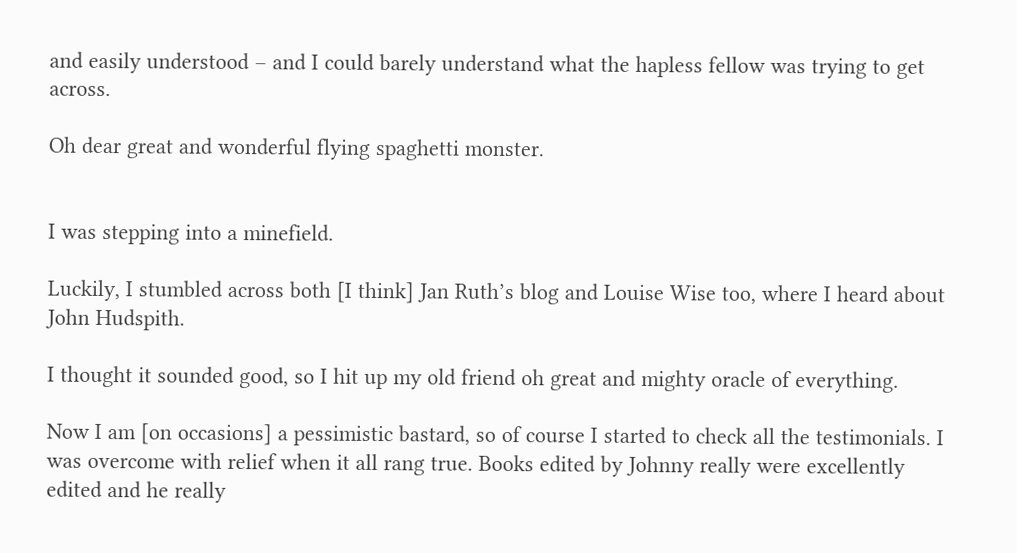and easily understood – and I could barely understand what the hapless fellow was trying to get across.

Oh dear great and wonderful flying spaghetti monster.


I was stepping into a minefield.

Luckily, I stumbled across both [I think] Jan Ruth’s blog and Louise Wise too, where I heard about John Hudspith.

I thought it sounded good, so I hit up my old friend oh great and mighty oracle of everything.

Now I am [on occasions] a pessimistic bastard, so of course I started to check all the testimonials. I was overcome with relief when it all rang true. Books edited by Johnny really were excellently edited and he really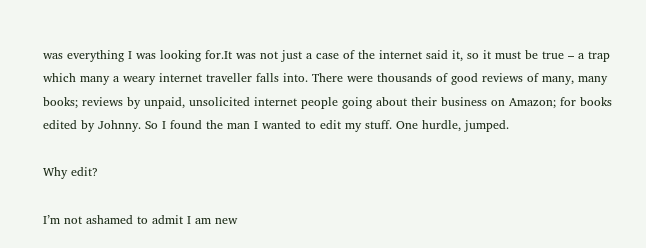was everything I was looking for.It was not just a case of the internet said it, so it must be true – a trap which many a weary internet traveller falls into. There were thousands of good reviews of many, many books; reviews by unpaid, unsolicited internet people going about their business on Amazon; for books edited by Johnny. So I found the man I wanted to edit my stuff. One hurdle, jumped.

Why edit?

I’m not ashamed to admit I am new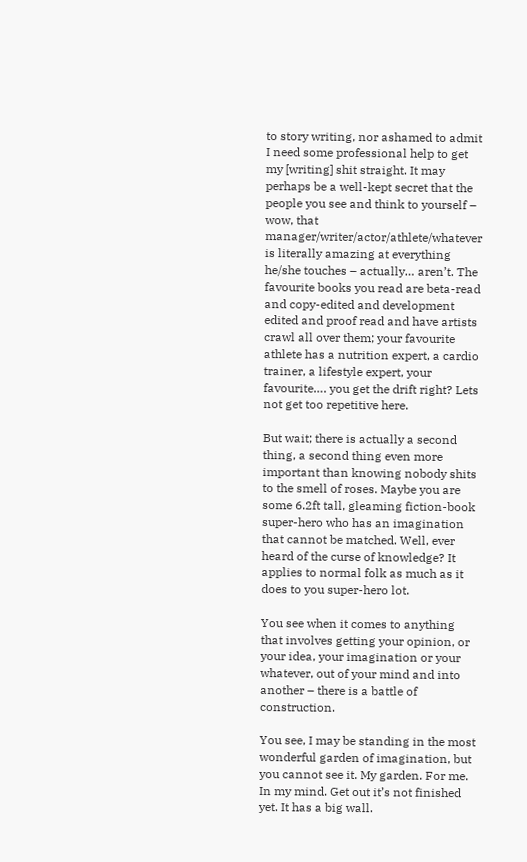to story writing, nor ashamed to admit I need some professional help to get my [writing] shit straight. It may perhaps be a well-kept secret that the people you see and think to yourself – wow, that manager/writer/actor/athlete/whatever is literally amazing at everything he/she touches – actually… aren’t. The favourite books you read are beta-read and copy-edited and development edited and proof read and have artists crawl all over them; your favourite athlete has a nutrition expert, a cardio trainer, a lifestyle expert, your favourite…. you get the drift right? Lets not get too repetitive here.

But wait; there is actually a second thing, a second thing even more important than knowing nobody shits to the smell of roses. Maybe you are some 6.2ft tall, gleaming fiction-book super-hero who has an imagination that cannot be matched. Well, ever heard of the curse of knowledge? It applies to normal folk as much as it does to you super-hero lot.

You see when it comes to anything that involves getting your opinion, or your idea, your imagination or your whatever, out of your mind and into another – there is a battle of construction.

You see, I may be standing in the most wonderful garden of imagination, but you cannot see it. My garden. For me. In my mind. Get out it’s not finished yet. It has a big wall.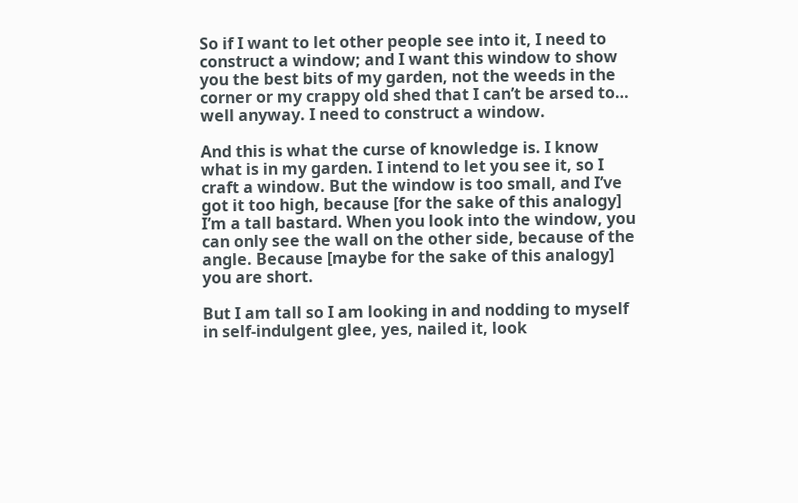So if I want to let other people see into it, I need to construct a window; and I want this window to show you the best bits of my garden, not the weeds in the corner or my crappy old shed that I can’t be arsed to… well anyway. I need to construct a window.

And this is what the curse of knowledge is. I know what is in my garden. I intend to let you see it, so I craft a window. But the window is too small, and I’ve got it too high, because [for the sake of this analogy] I’m a tall bastard. When you look into the window, you can only see the wall on the other side, because of the angle. Because [maybe for the sake of this analogy] you are short.

But I am tall so I am looking in and nodding to myself in self-indulgent glee, yes, nailed it, look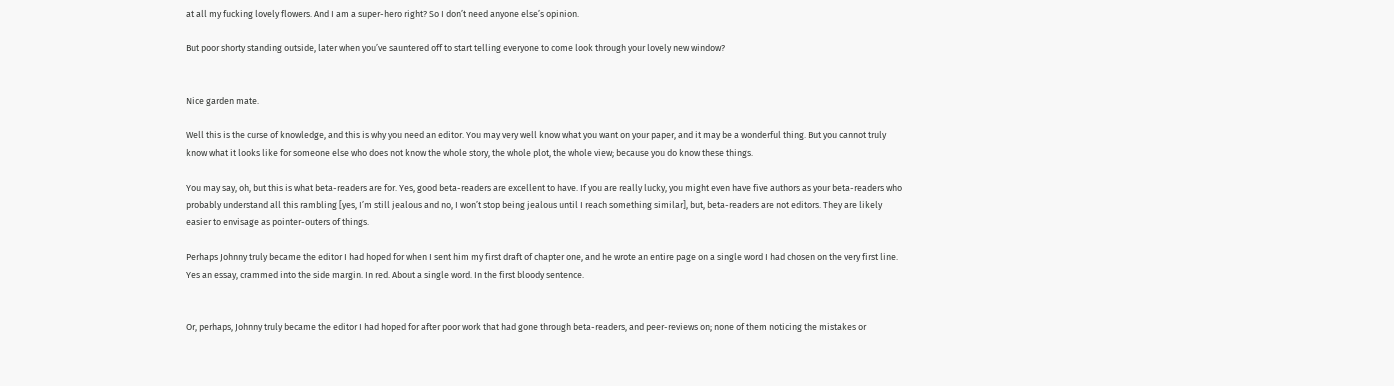at all my fucking lovely flowers. And I am a super-hero right? So I don’t need anyone else’s opinion.

But poor shorty standing outside, later when you’ve sauntered off to start telling everyone to come look through your lovely new window?


Nice garden mate.

Well this is the curse of knowledge, and this is why you need an editor. You may very well know what you want on your paper, and it may be a wonderful thing. But you cannot truly know what it looks like for someone else who does not know the whole story, the whole plot, the whole view; because you do know these things.

You may say, oh, but this is what beta-readers are for. Yes, good beta-readers are excellent to have. If you are really lucky, you might even have five authors as your beta-readers who probably understand all this rambling [yes, I’m still jealous and no, I won’t stop being jealous until I reach something similar], but, beta-readers are not editors. They are likely easier to envisage as pointer-outers of things.

Perhaps Johnny truly became the editor I had hoped for when I sent him my first draft of chapter one, and he wrote an entire page on a single word I had chosen on the very first line. Yes an essay, crammed into the side margin. In red. About a single word. In the first bloody sentence.


Or, perhaps, Johnny truly became the editor I had hoped for after poor work that had gone through beta-readers, and peer-reviews on; none of them noticing the mistakes or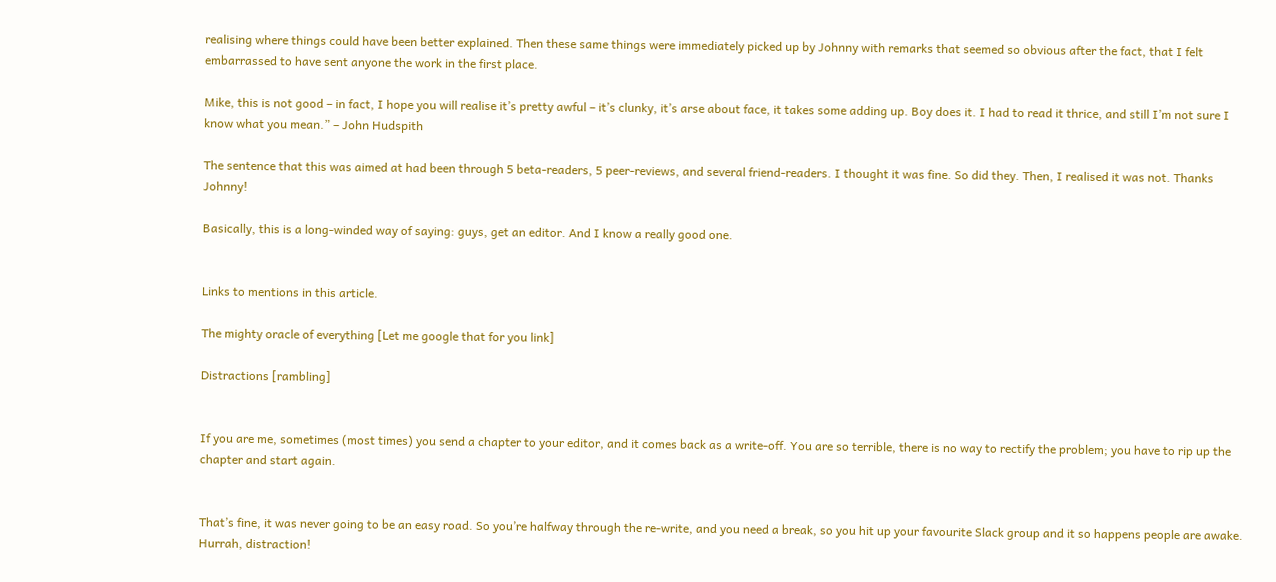realising where things could have been better explained. Then these same things were immediately picked up by Johnny with remarks that seemed so obvious after the fact, that I felt embarrassed to have sent anyone the work in the first place.

Mike, this is not good – in fact, I hope you will realise it’s pretty awful – it’s clunky, it’s arse about face, it takes some adding up. Boy does it. I had to read it thrice, and still I’m not sure I know what you mean.” – John Hudspith

The sentence that this was aimed at had been through 5 beta-readers, 5 peer-reviews, and several friend-readers. I thought it was fine. So did they. Then, I realised it was not. Thanks Johnny!

Basically, this is a long-winded way of saying: guys, get an editor. And I know a really good one.


Links to mentions in this article.

The mighty oracle of everything [Let me google that for you link]

Distractions [rambling]


If you are me, sometimes (most times) you send a chapter to your editor, and it comes back as a write-off. You are so terrible, there is no way to rectify the problem; you have to rip up the chapter and start again.


That’s fine, it was never going to be an easy road. So you’re halfway through the re-write, and you need a break, so you hit up your favourite Slack group and it so happens people are awake. Hurrah, distraction!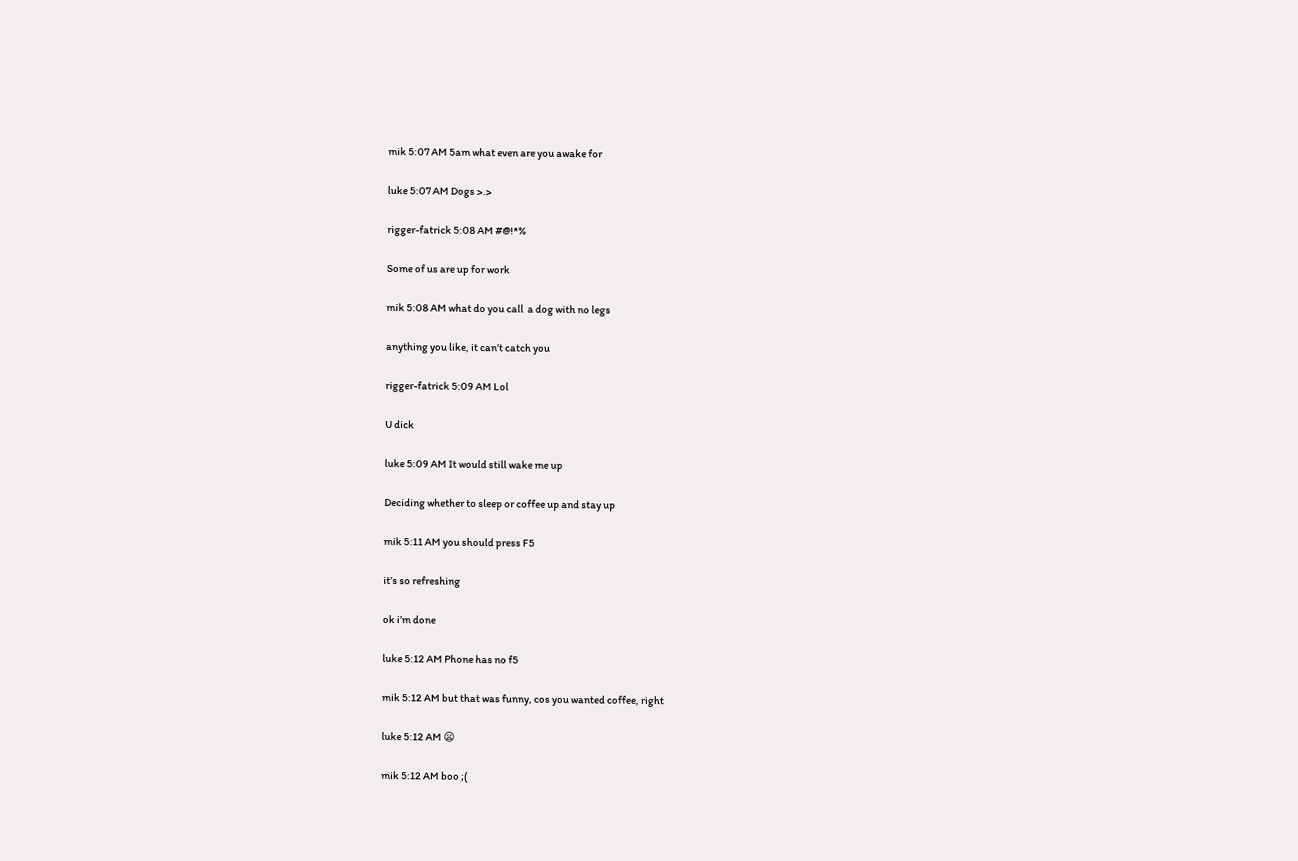mik 5:07 AM 5am what even are you awake for

luke 5:07 AM Dogs >.>

rigger-fatrick 5:08 AM #@!*%

Some of us are up for work

mik 5:08 AM what do you call  a dog with no legs

anything you like, it can’t catch you

rigger-fatrick 5:09 AM Lol

U dick

luke 5:09 AM It would still wake me up

Deciding whether to sleep or coffee up and stay up

mik 5:11 AM you should press F5

it’s so refreshing

ok i’m done

luke 5:12 AM Phone has no f5

mik 5:12 AM but that was funny, cos you wanted coffee, right

luke 5:12 AM 😦

mik 5:12 AM boo ;(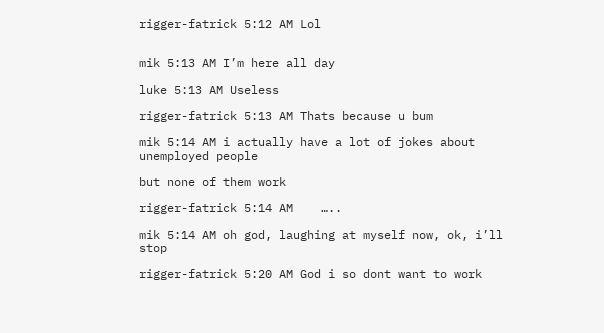rigger-fatrick 5:12 AM Lol


mik 5:13 AM I’m here all day

luke 5:13 AM Useless

rigger-fatrick 5:13 AM Thats because u bum

mik 5:14 AM i actually have a lot of jokes about unemployed people

but none of them work

rigger-fatrick 5:14 AM    …..

mik 5:14 AM oh god, laughing at myself now, ok, i’ll stop

rigger-fatrick 5:20 AM God i so dont want to work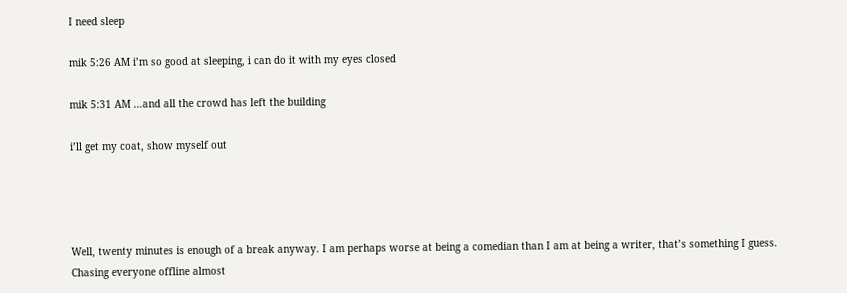I need sleep

mik 5:26 AM i’m so good at sleeping, i can do it with my eyes closed

mik 5:31 AM …and all the crowd has left the building

i’ll get my coat, show myself out




Well, twenty minutes is enough of a break anyway. I am perhaps worse at being a comedian than I am at being a writer, that’s something I guess. Chasing everyone offline almost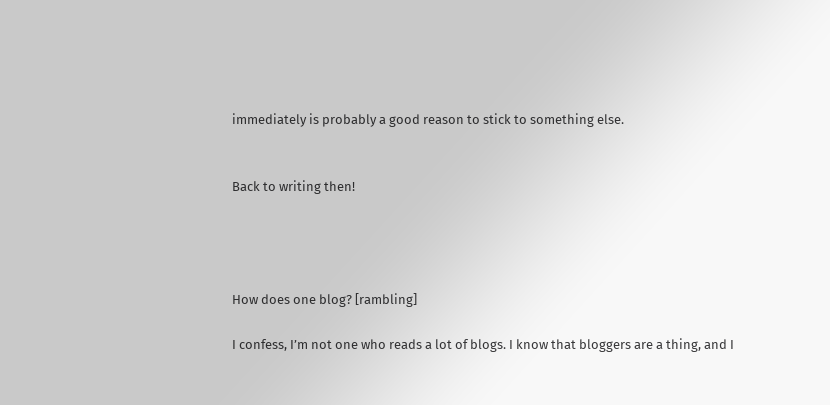immediately is probably a good reason to stick to something else.


Back to writing then!




How does one blog? [rambling]

I confess, I’m not one who reads a lot of blogs. I know that bloggers are a thing, and I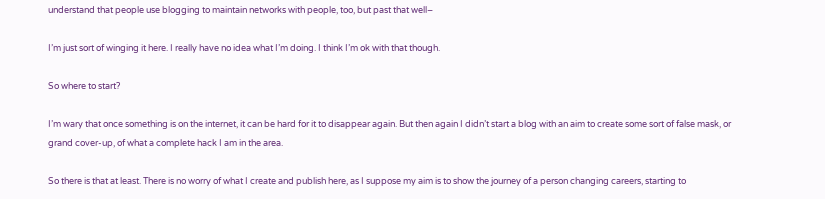understand that people use blogging to maintain networks with people, too, but past that well–

I’m just sort of winging it here. I really have no idea what I’m doing. I think I’m ok with that though.

So where to start?

I’m wary that once something is on the internet, it can be hard for it to disappear again. But then again I didn’t start a blog with an aim to create some sort of false mask, or grand cover-up, of what a complete hack I am in the area.

So there is that at least. There is no worry of what I create and publish here, as I suppose my aim is to show the journey of a person changing careers, starting to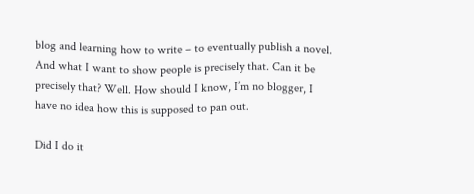blog and learning how to write – to eventually publish a novel. And what I want to show people is precisely that. Can it be precisely that? Well. How should I know, I’m no blogger, I have no idea how this is supposed to pan out.

Did I do it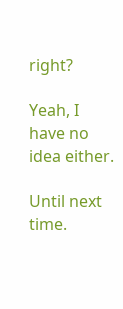right?

Yeah, I have no idea either.

Until next time.